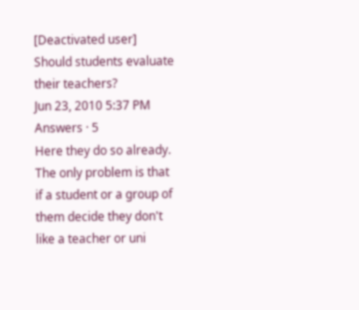[Deactivated user]
Should students evaluate their teachers?
Jun 23, 2010 5:37 PM
Answers · 5
Here they do so already. The only problem is that if a student or a group of them decide they don't like a teacher or uni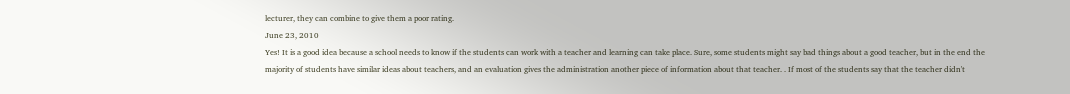lecturer, they can combine to give them a poor rating.
June 23, 2010
Yes! It is a good idea because a school needs to know if the students can work with a teacher and learning can take place. Sure, some students might say bad things about a good teacher, but in the end the majority of students have similar ideas about teachers, and an evaluation gives the administration another piece of information about that teacher. . If most of the students say that the teacher didn't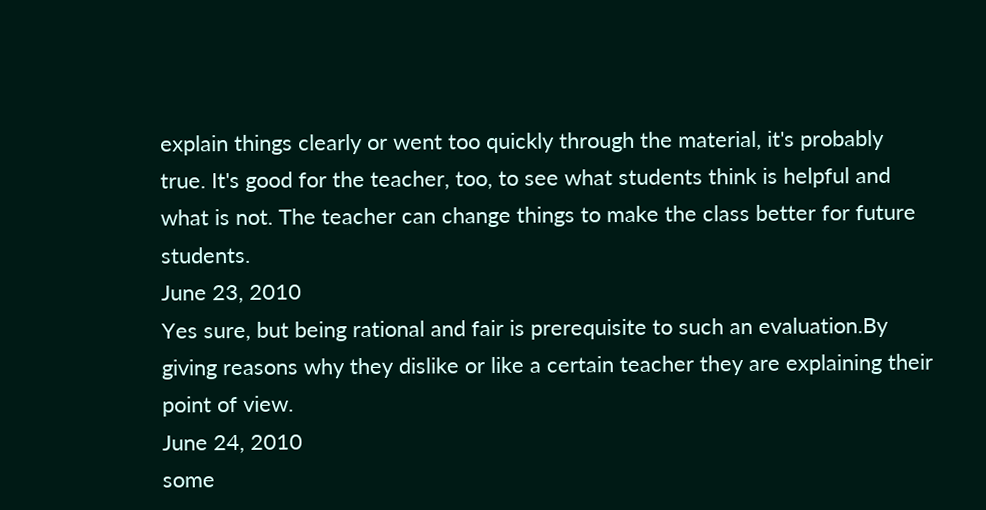explain things clearly or went too quickly through the material, it's probably true. It's good for the teacher, too, to see what students think is helpful and what is not. The teacher can change things to make the class better for future students.
June 23, 2010
Yes sure, but being rational and fair is prerequisite to such an evaluation.By giving reasons why they dislike or like a certain teacher they are explaining their point of view.
June 24, 2010
some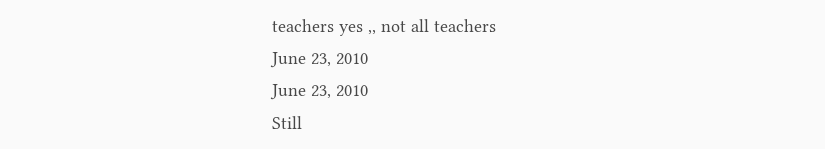teachers yes ,, not all teachers
June 23, 2010
June 23, 2010
Still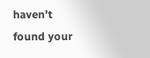haven’t found your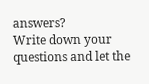answers?
Write down your questions and let the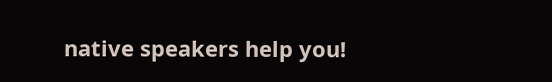native speakers help you!